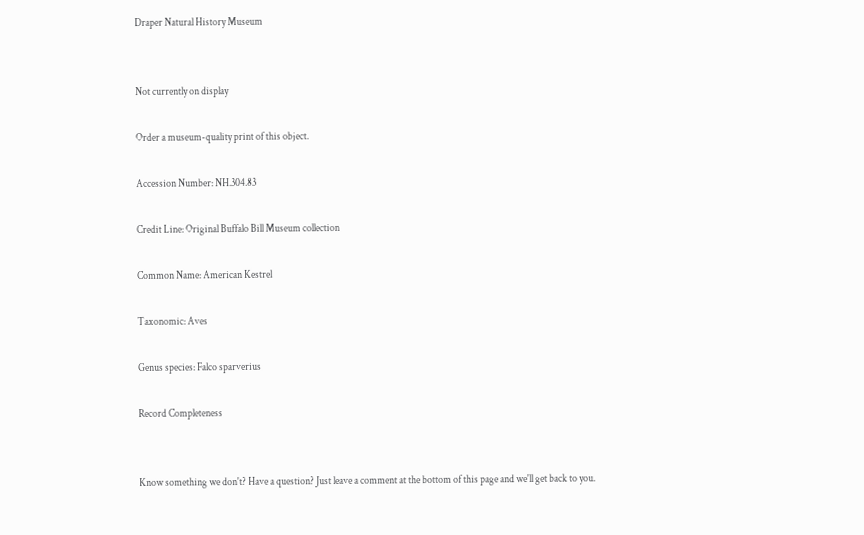Draper Natural History Museum


Not currently on display

Order a museum-quality print of this object.

Accession Number: NH.304.83

Credit Line: Original Buffalo Bill Museum collection

Common Name: American Kestrel

Taxonomic: Aves

Genus species: Falco sparverius

Record Completeness


Know something we don't? Have a question? Just leave a comment at the bottom of this page and we'll get back to you.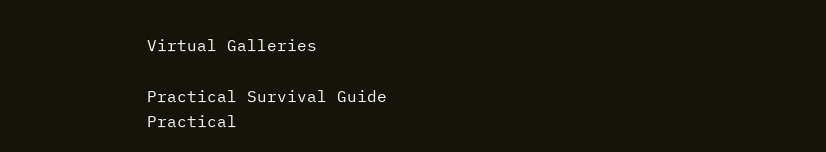Virtual Galleries

Practical Survival Guide
Practical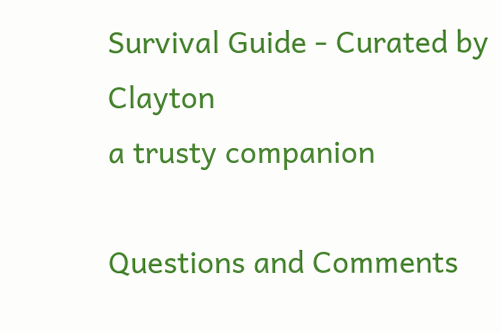Survival Guide - Curated by Clayton
a trusty companion

Questions and Comments